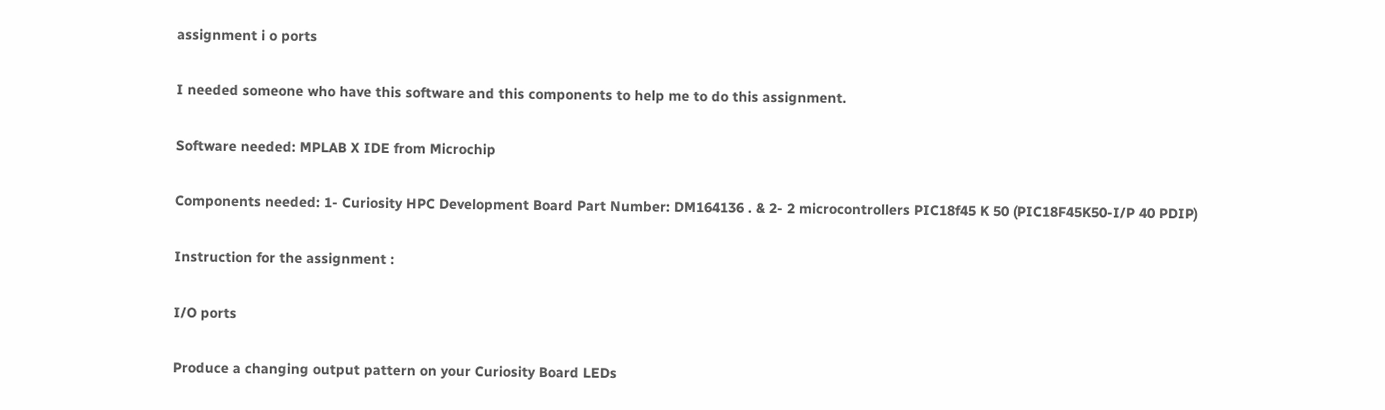assignment i o ports

I needed someone who have this software and this components to help me to do this assignment.

Software needed: MPLAB X IDE from Microchip

Components needed: 1- Curiosity HPC Development Board Part Number: DM164136 . & 2- 2 microcontrollers PIC18f45 K 50 (PIC18F45K50-I/P 40 PDIP)

Instruction for the assignment :

I/O ports

Produce a changing output pattern on your Curiosity Board LEDs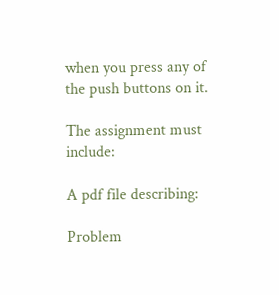when you press any of the push buttons on it.

The assignment must include:

A pdf file describing:

Problem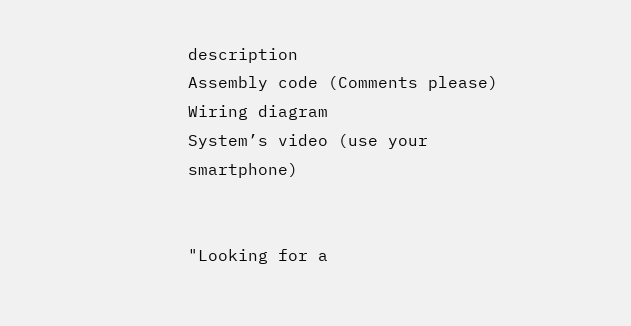description
Assembly code (Comments please) Wiring diagram
System’s video (use your smartphone)


"Looking for a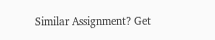Similar Assignment? Get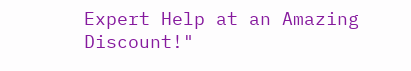Expert Help at an Amazing Discount!"